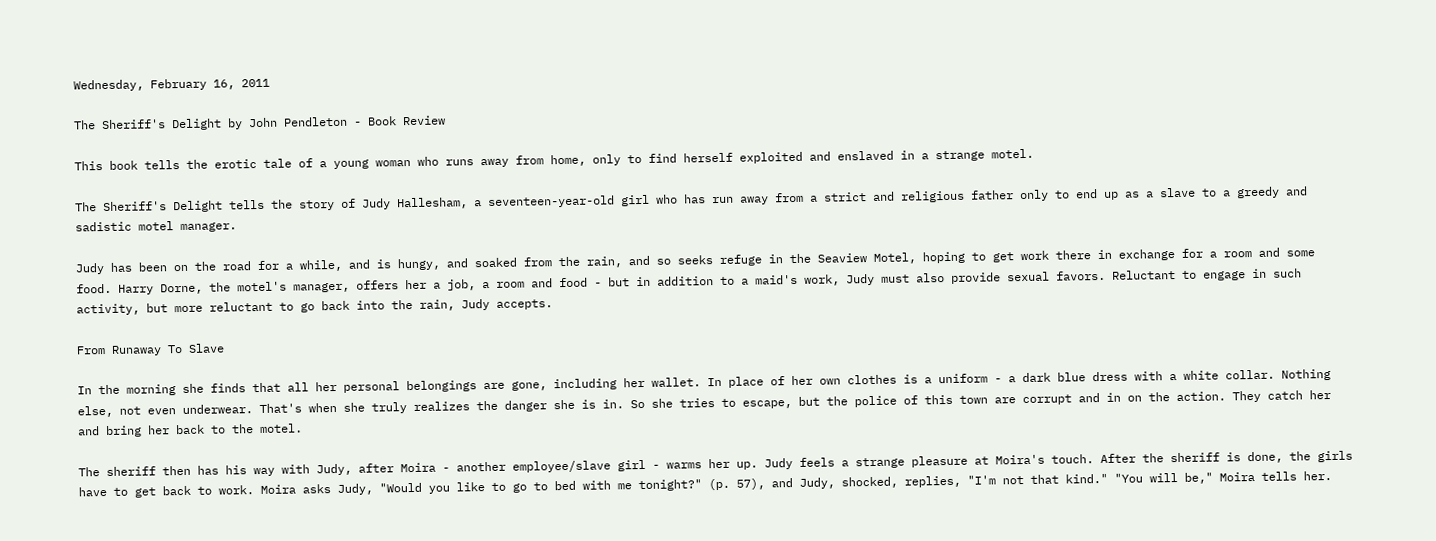Wednesday, February 16, 2011

The Sheriff's Delight by John Pendleton - Book Review

This book tells the erotic tale of a young woman who runs away from home, only to find herself exploited and enslaved in a strange motel.

The Sheriff's Delight tells the story of Judy Hallesham, a seventeen-year-old girl who has run away from a strict and religious father only to end up as a slave to a greedy and sadistic motel manager.

Judy has been on the road for a while, and is hungy, and soaked from the rain, and so seeks refuge in the Seaview Motel, hoping to get work there in exchange for a room and some food. Harry Dorne, the motel's manager, offers her a job, a room and food - but in addition to a maid's work, Judy must also provide sexual favors. Reluctant to engage in such activity, but more reluctant to go back into the rain, Judy accepts.

From Runaway To Slave

In the morning she finds that all her personal belongings are gone, including her wallet. In place of her own clothes is a uniform - a dark blue dress with a white collar. Nothing else, not even underwear. That's when she truly realizes the danger she is in. So she tries to escape, but the police of this town are corrupt and in on the action. They catch her and bring her back to the motel.

The sheriff then has his way with Judy, after Moira - another employee/slave girl - warms her up. Judy feels a strange pleasure at Moira's touch. After the sheriff is done, the girls have to get back to work. Moira asks Judy, "Would you like to go to bed with me tonight?" (p. 57), and Judy, shocked, replies, "I'm not that kind." "You will be," Moira tells her.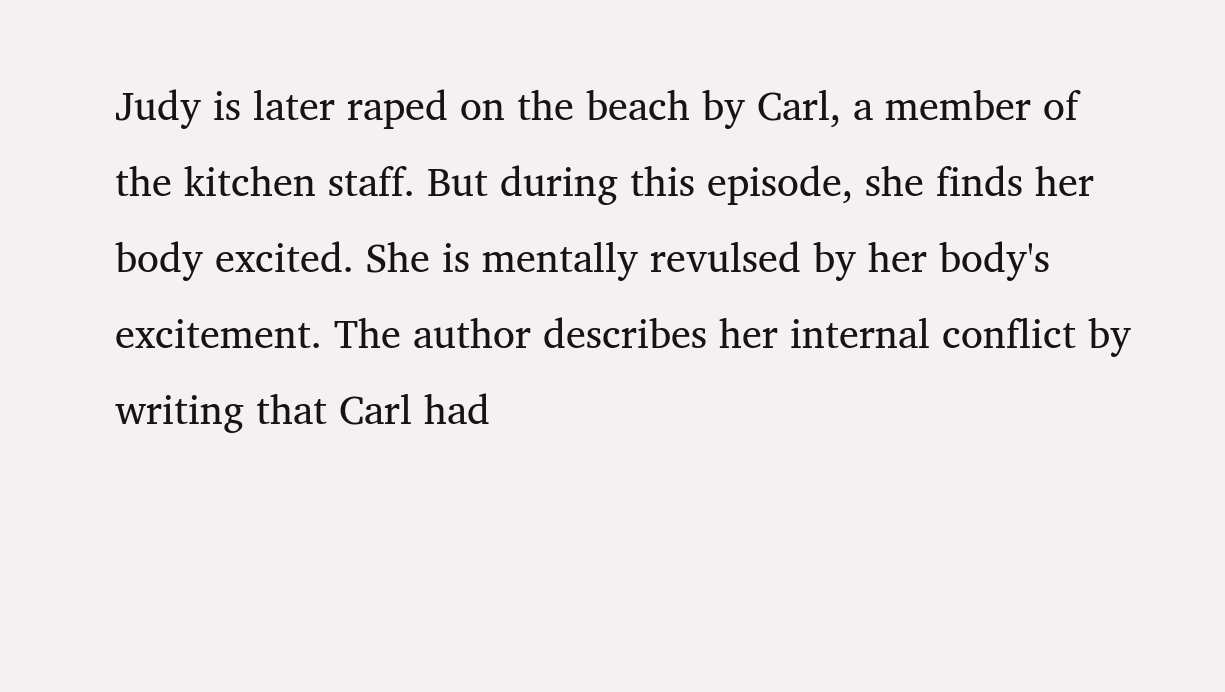Judy is later raped on the beach by Carl, a member of the kitchen staff. But during this episode, she finds her body excited. She is mentally revulsed by her body's excitement. The author describes her internal conflict by writing that Carl had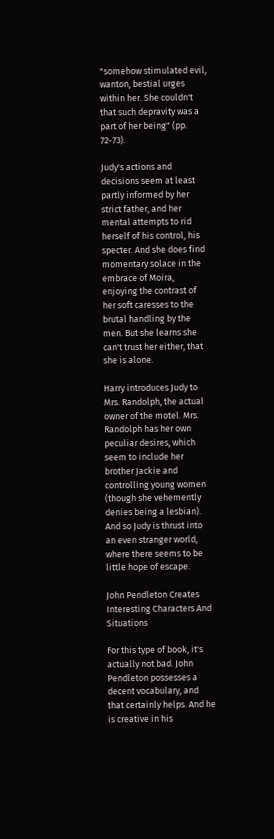"somehow stimulated evil, wanton, bestial urges within her. She couldn't that such depravity was a part of her being" (pp. 72-73).

Judy's actions and decisions seem at least partly informed by her strict father, and her mental attempts to rid herself of his control, his specter. And she does find momentary solace in the embrace of Moira, enjoying the contrast of her soft caresses to the brutal handling by the men. But she learns she can't trust her either, that she is alone.

Harry introduces Judy to Mrs. Randolph, the actual owner of the motel. Mrs. Randolph has her own peculiar desires, which seem to include her brother Jackie and controlling young women (though she vehemently denies being a lesbian). And so Judy is thrust into an even stranger world, where there seems to be little hope of escape.

John Pendleton Creates Interesting Characters And Situations

For this type of book, it's actually not bad. John Pendleton possesses a decent vocabulary, and that certainly helps. And he is creative in his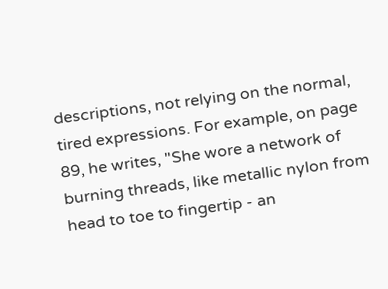descriptions, not relying on the normal, tired expressions. For example, on page 89, he writes, "She wore a network of burning threads, like metallic nylon from head to toe to fingertip - an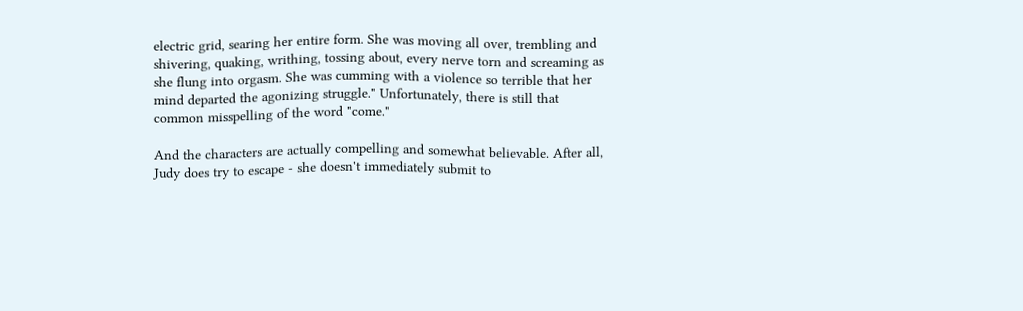electric grid, searing her entire form. She was moving all over, trembling and shivering, quaking, writhing, tossing about, every nerve torn and screaming as she flung into orgasm. She was cumming with a violence so terrible that her mind departed the agonizing struggle." Unfortunately, there is still that common misspelling of the word "come."

And the characters are actually compelling and somewhat believable. After all, Judy does try to escape - she doesn't immediately submit to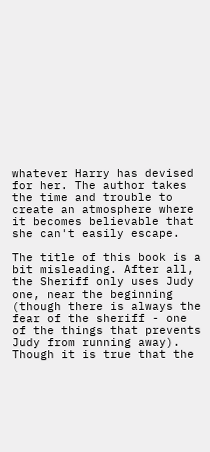whatever Harry has devised for her. The author takes the time and trouble to create an atmosphere where it becomes believable that she can't easily escape.

The title of this book is a bit misleading. After all, the Sheriff only uses Judy one, near the beginning (though there is always the fear of the sheriff - one of the things that prevents Judy from running away). Though it is true that the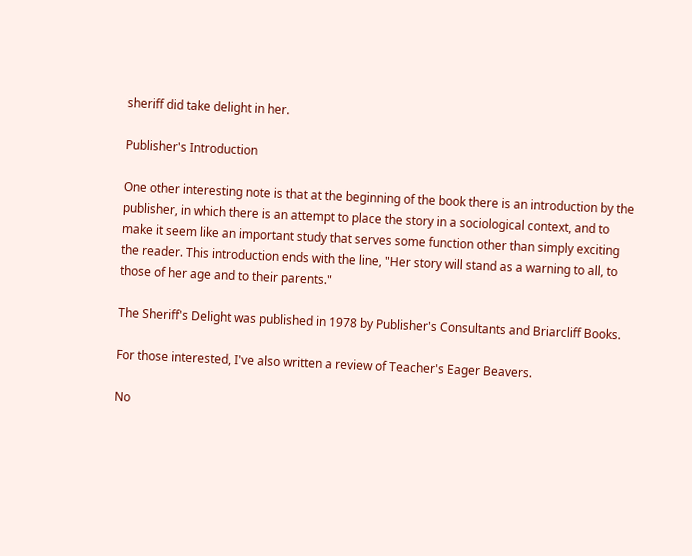sheriff did take delight in her.

Publisher's Introduction

One other interesting note is that at the beginning of the book there is an introduction by the publisher, in which there is an attempt to place the story in a sociological context, and to make it seem like an important study that serves some function other than simply exciting the reader. This introduction ends with the line, "Her story will stand as a warning to all, to those of her age and to their parents."

The Sheriff's Delight was published in 1978 by Publisher's Consultants and Briarcliff Books.

For those interested, I've also written a review of Teacher's Eager Beavers.

No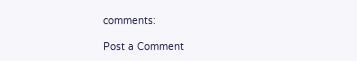comments:

Post a Comment